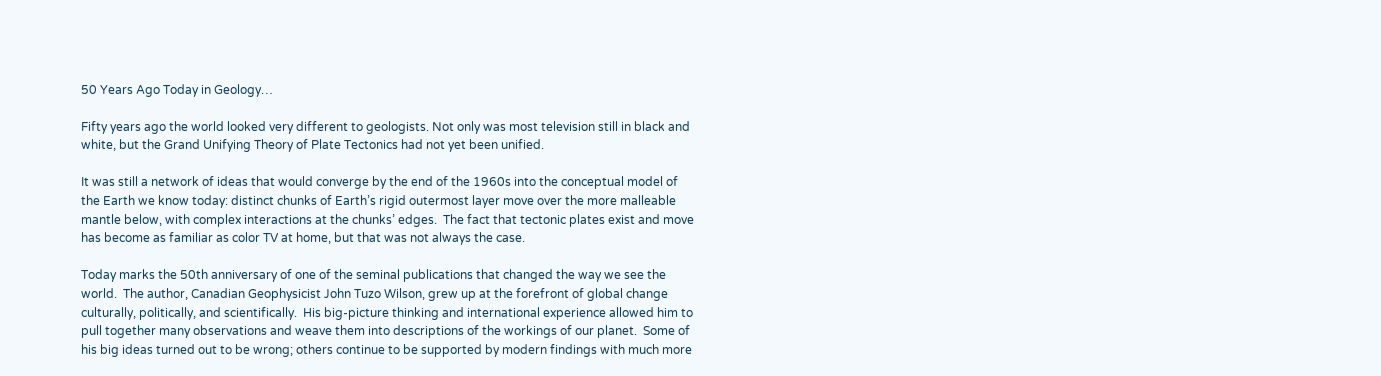50 Years Ago Today in Geology…

Fifty years ago the world looked very different to geologists. Not only was most television still in black and white, but the Grand Unifying Theory of Plate Tectonics had not yet been unified.

It was still a network of ideas that would converge by the end of the 1960s into the conceptual model of the Earth we know today: distinct chunks of Earth’s rigid outermost layer move over the more malleable mantle below, with complex interactions at the chunks’ edges.  The fact that tectonic plates exist and move has become as familiar as color TV at home, but that was not always the case.

Today marks the 50th anniversary of one of the seminal publications that changed the way we see the world.  The author, Canadian Geophysicist John Tuzo Wilson, grew up at the forefront of global change culturally, politically, and scientifically.  His big-picture thinking and international experience allowed him to pull together many observations and weave them into descriptions of the workings of our planet.  Some of his big ideas turned out to be wrong; others continue to be supported by modern findings with much more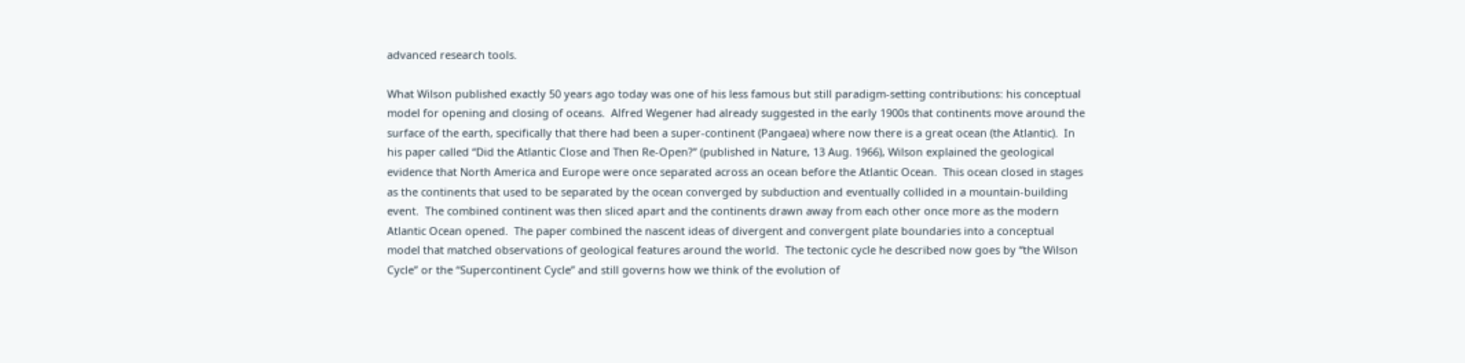advanced research tools.

What Wilson published exactly 50 years ago today was one of his less famous but still paradigm-setting contributions: his conceptual model for opening and closing of oceans.  Alfred Wegener had already suggested in the early 1900s that continents move around the surface of the earth, specifically that there had been a super-continent (Pangaea) where now there is a great ocean (the Atlantic).  In his paper called “Did the Atlantic Close and Then Re-Open?” (published in Nature, 13 Aug. 1966), Wilson explained the geological evidence that North America and Europe were once separated across an ocean before the Atlantic Ocean.  This ocean closed in stages as the continents that used to be separated by the ocean converged by subduction and eventually collided in a mountain-building event.  The combined continent was then sliced apart and the continents drawn away from each other once more as the modern Atlantic Ocean opened.  The paper combined the nascent ideas of divergent and convergent plate boundaries into a conceptual model that matched observations of geological features around the world.  The tectonic cycle he described now goes by “the Wilson Cycle” or the “Supercontinent Cycle” and still governs how we think of the evolution of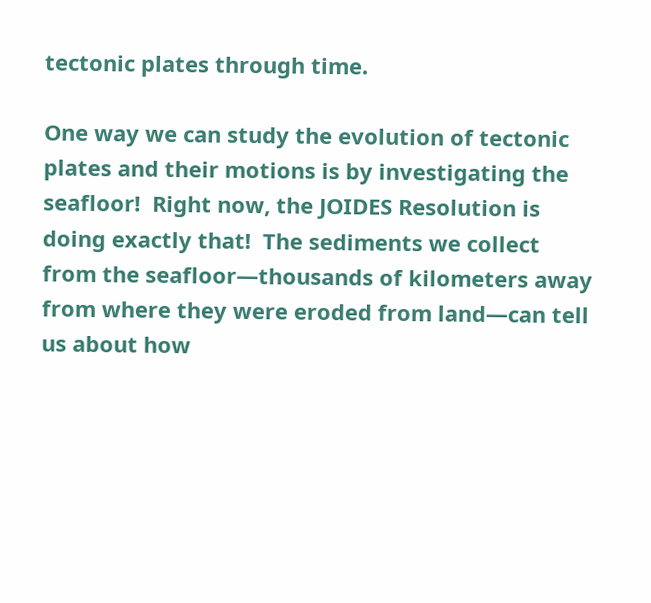tectonic plates through time.

One way we can study the evolution of tectonic plates and their motions is by investigating the seafloor!  Right now, the JOIDES Resolution is doing exactly that!  The sediments we collect from the seafloor—thousands of kilometers away from where they were eroded from land—can tell us about how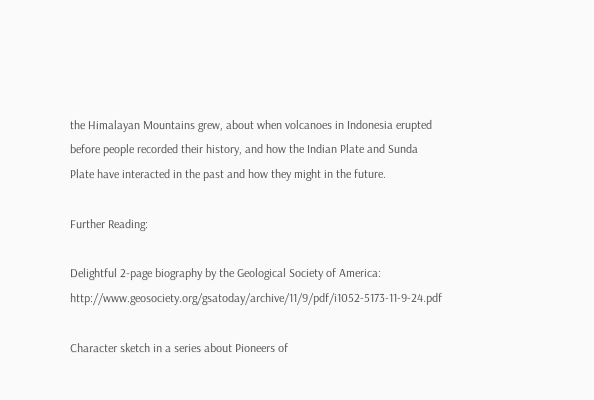the Himalayan Mountains grew, about when volcanoes in Indonesia erupted before people recorded their history, and how the Indian Plate and Sunda Plate have interacted in the past and how they might in the future.

Further Reading:

Delightful 2-page biography by the Geological Society of America: http://www.geosociety.org/gsatoday/archive/11/9/pdf/i1052-5173-11-9-24.pdf

Character sketch in a series about Pioneers of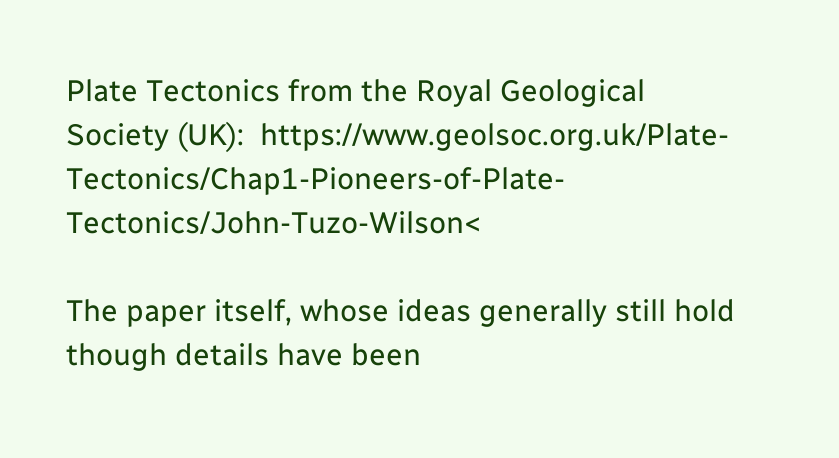Plate Tectonics from the Royal Geological Society (UK):  https://www.geolsoc.org.uk/Plate-Tectonics/Chap1-Pioneers-of-Plate-Tectonics/John-Tuzo-Wilson<

The paper itself, whose ideas generally still hold though details have been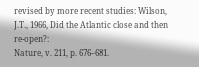revised by more recent studies: Wilson, J.T., 1966, Did the Atlantic close and then re-open?:
Nature, v. 211, p. 676–681.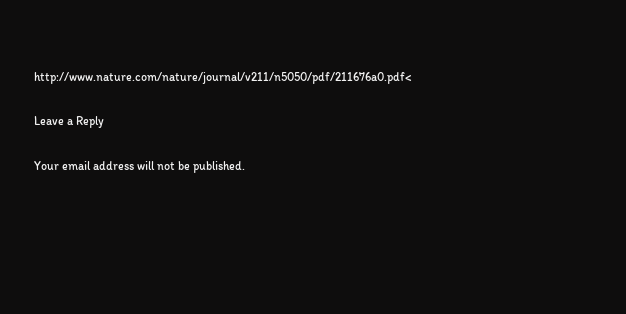http://www.nature.com/nature/journal/v211/n5050/pdf/211676a0.pdf<

Leave a Reply

Your email address will not be published.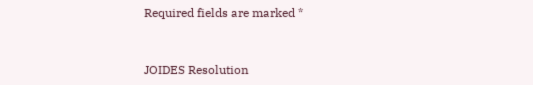Required fields are marked *


JOIDES Resolution